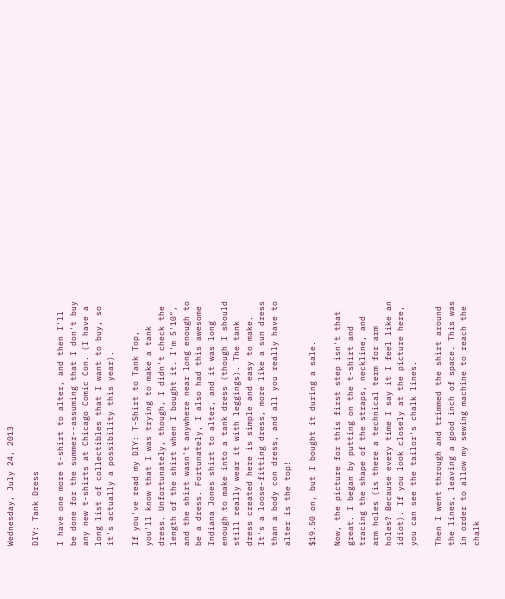Wednesday, July 24, 2013

DIY: Tank Dress

I have one more t-shirt to alter, and then I'll be done for the summer--assuming that I don't buy any new t-shirts at Chicago Comic Con. (I have a long list of collectibles that I want to buy, so it's actually a possibility this year).

If you've read my DIY: T-Shirt to Tank Top, you'll know that I was trying to make a tank dress. Unfortunately, though, I didn't check the length of the shirt when I bought it. I'm 5'10", and the shirt wasn't anywhere near long enough to be a dress. Fortunately, I also had this awesome Indiana Jones shirt to alter, and it was long enough to make into a tank dress (though I should still really wear it with leggings). The tank dress created here is simple and easy to make. It's a loose-fitting dress, more like a sun dress than a body con dress, and all you really have to alter is the top!

$19.50 on, but I bought it during a sale.

Now, the picture for this first step isn't that great. I began by putting on the t-shirt and tracing the shape of the straps, neckline, and arm holes (is there a technical term for arm holes? Because every time I say it I feel like an idiot). If you look closely at the picture here, you can see the tailor's chalk lines.

Then I went through and trimmed the shirt around the lines, leaving a good inch of space. This was in order to allow my sewing machine to reach the chalk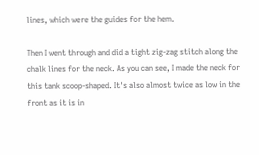lines, which were the guides for the hem.

Then I went through and did a tight zig-zag stitch along the chalk lines for the neck. As you can see, I made the neck for this tank scoop-shaped. It's also almost twice as low in the front as it is in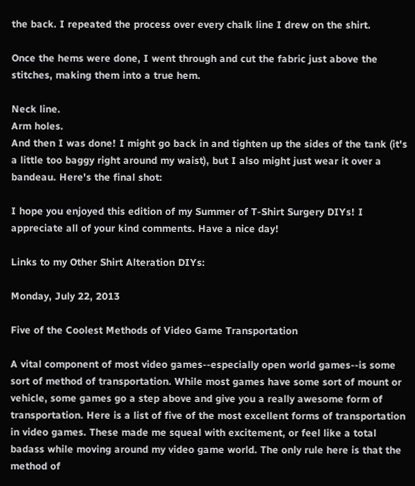the back. I repeated the process over every chalk line I drew on the shirt.

Once the hems were done, I went through and cut the fabric just above the stitches, making them into a true hem.

Neck line.
Arm holes.
And then I was done! I might go back in and tighten up the sides of the tank (it's a little too baggy right around my waist), but I also might just wear it over a bandeau. Here's the final shot:

I hope you enjoyed this edition of my Summer of T-Shirt Surgery DIYs! I appreciate all of your kind comments. Have a nice day!

Links to my Other Shirt Alteration DIYs:

Monday, July 22, 2013

Five of the Coolest Methods of Video Game Transportation

A vital component of most video games--especially open world games--is some sort of method of transportation. While most games have some sort of mount or vehicle, some games go a step above and give you a really awesome form of transportation. Here is a list of five of the most excellent forms of transportation in video games. These made me squeal with excitement, or feel like a total badass while moving around my video game world. The only rule here is that the method of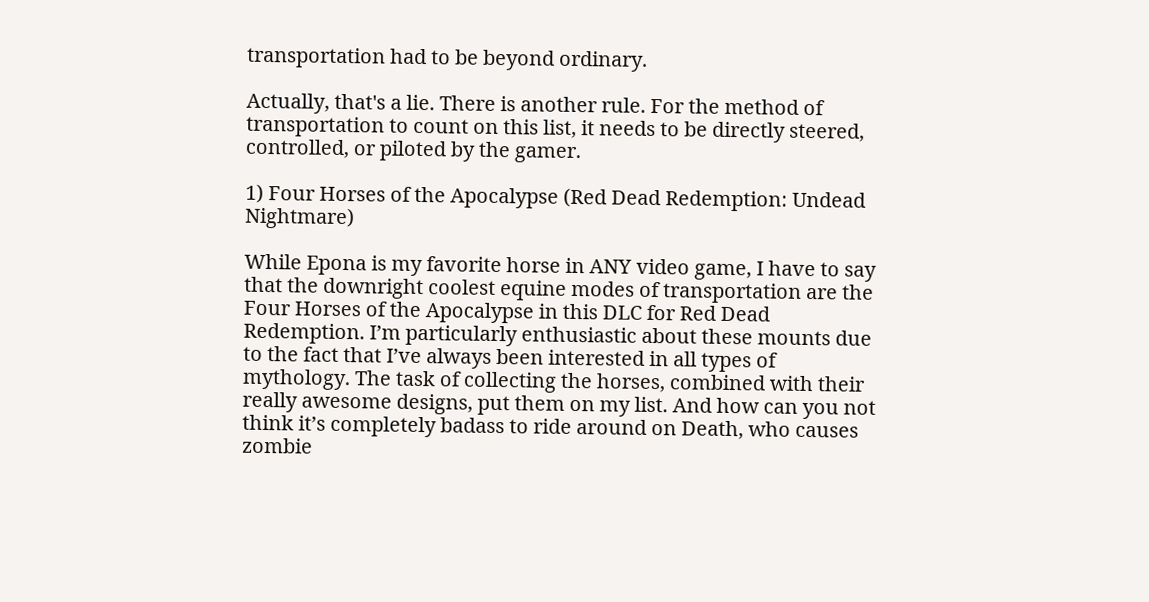transportation had to be beyond ordinary.

Actually, that's a lie. There is another rule. For the method of transportation to count on this list, it needs to be directly steered, controlled, or piloted by the gamer.

1) Four Horses of the Apocalypse (Red Dead Redemption: Undead Nightmare)

While Epona is my favorite horse in ANY video game, I have to say that the downright coolest equine modes of transportation are the Four Horses of the Apocalypse in this DLC for Red Dead Redemption. I’m particularly enthusiastic about these mounts due to the fact that I’ve always been interested in all types of mythology. The task of collecting the horses, combined with their really awesome designs, put them on my list. And how can you not think it’s completely badass to ride around on Death, who causes zombie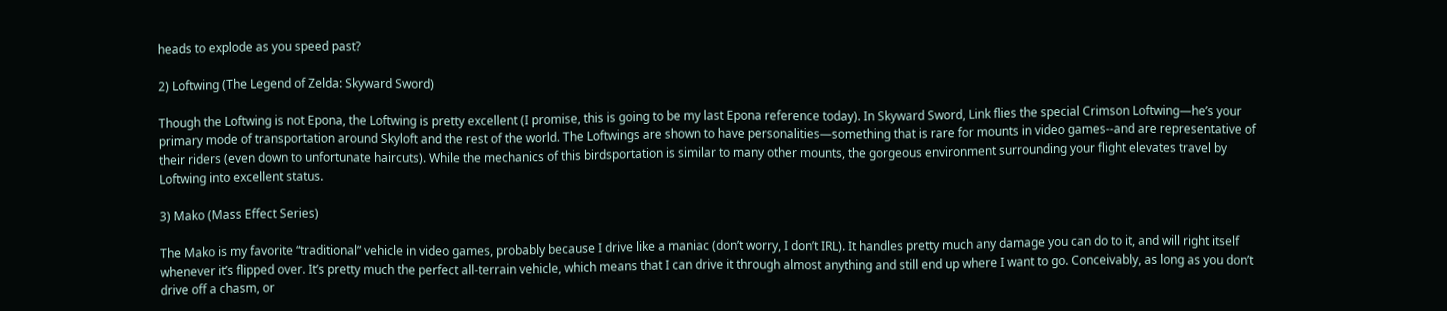heads to explode as you speed past?

2) Loftwing (The Legend of Zelda: Skyward Sword)

Though the Loftwing is not Epona, the Loftwing is pretty excellent (I promise, this is going to be my last Epona reference today). In Skyward Sword, Link flies the special Crimson Loftwing—he’s your primary mode of transportation around Skyloft and the rest of the world. The Loftwings are shown to have personalities—something that is rare for mounts in video games--and are representative of their riders (even down to unfortunate haircuts). While the mechanics of this birdsportation is similar to many other mounts, the gorgeous environment surrounding your flight elevates travel by Loftwing into excellent status.

3) Mako (Mass Effect Series)

The Mako is my favorite “traditional” vehicle in video games, probably because I drive like a maniac (don’t worry, I don’t IRL). It handles pretty much any damage you can do to it, and will right itself whenever it’s flipped over. It’s pretty much the perfect all-terrain vehicle, which means that I can drive it through almost anything and still end up where I want to go. Conceivably, as long as you don’t drive off a chasm, or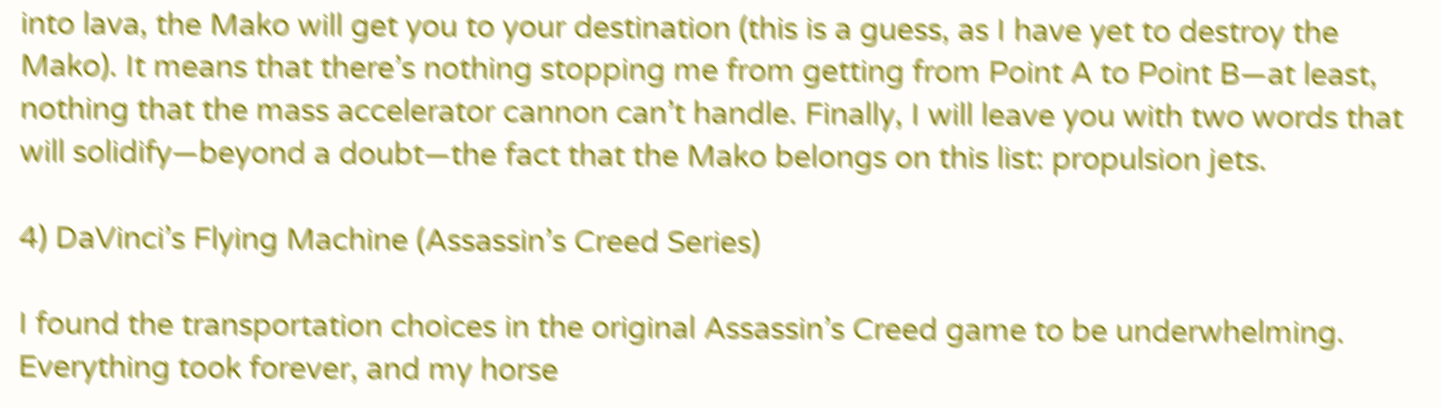into lava, the Mako will get you to your destination (this is a guess, as I have yet to destroy the Mako). It means that there’s nothing stopping me from getting from Point A to Point B—at least, nothing that the mass accelerator cannon can’t handle. Finally, I will leave you with two words that will solidify—beyond a doubt—the fact that the Mako belongs on this list: propulsion jets.

4) DaVinci’s Flying Machine (Assassin’s Creed Series)

I found the transportation choices in the original Assassin’s Creed game to be underwhelming. Everything took forever, and my horse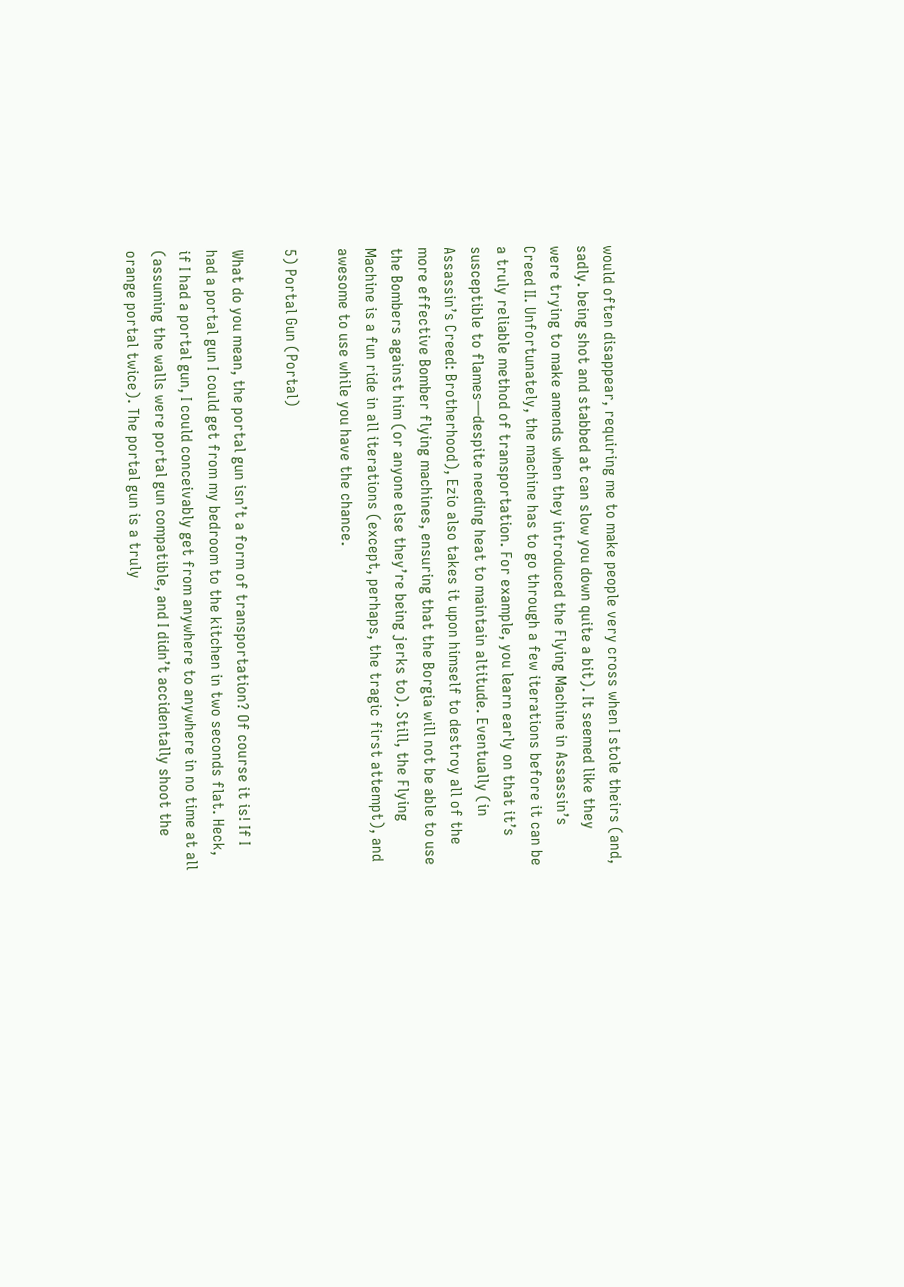would often disappear, requiring me to make people very cross when I stole theirs (and, sadly. being shot and stabbed at can slow you down quite a bit). It seemed like they were trying to make amends when they introduced the Flying Machine in Assassin’s Creed II. Unfortunately, the machine has to go through a few iterations before it can be a truly reliable method of transportation. For example, you learn early on that it’s susceptible to flames—despite needing heat to maintain altitude. Eventually (in Assassin’s Creed: Brotherhood), Ezio also takes it upon himself to destroy all of the more effective Bomber flying machines, ensuring that the Borgia will not be able to use the Bombers against him (or anyone else they’re being jerks to). Still, the Flying Machine is a fun ride in all iterations (except, perhaps, the tragic first attempt), and awesome to use while you have the chance.

5) Portal Gun (Portal)

What do you mean, the portal gun isn’t a form of transportation? Of course it is! If I had a portal gun I could get from my bedroom to the kitchen in two seconds flat. Heck, if I had a portal gun, I could conceivably get from anywhere to anywhere in no time at all (assuming the walls were portal gun compatible, and I didn’t accidentally shoot the orange portal twice). The portal gun is a truly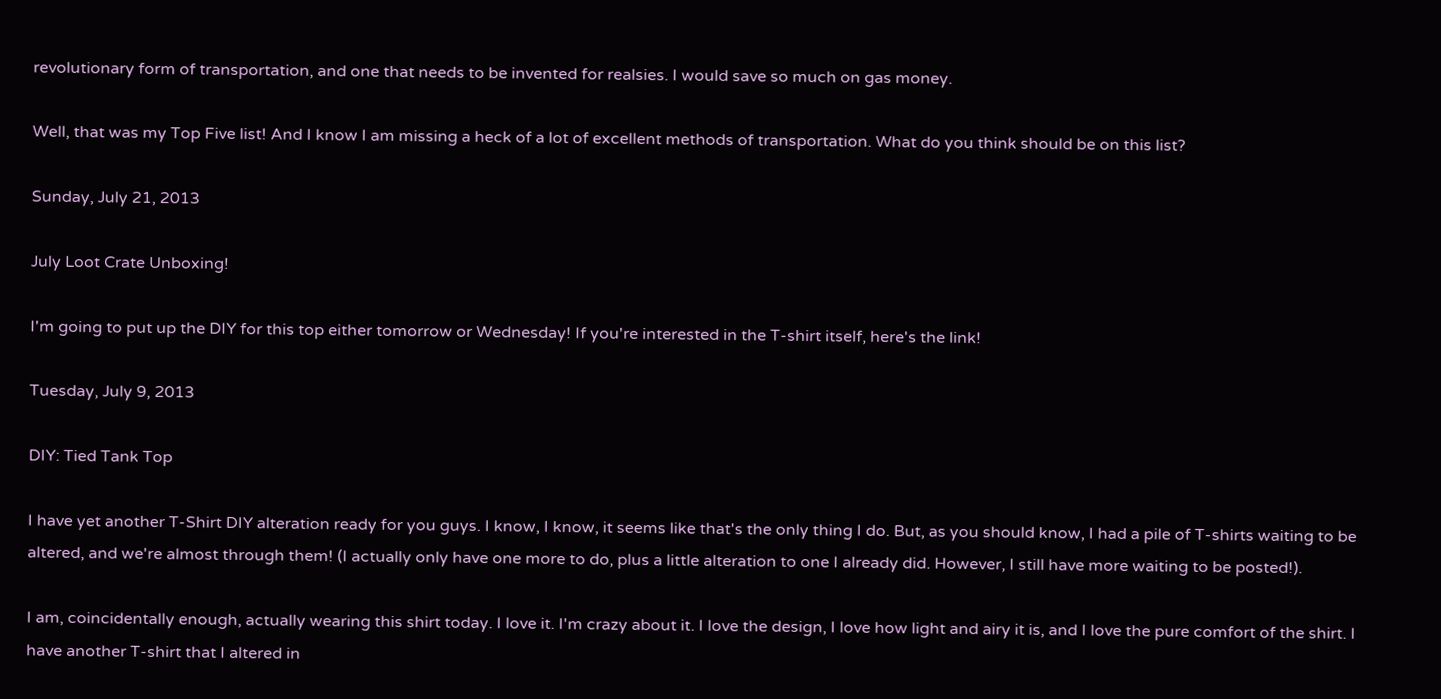revolutionary form of transportation, and one that needs to be invented for realsies. I would save so much on gas money.

Well, that was my Top Five list! And I know I am missing a heck of a lot of excellent methods of transportation. What do you think should be on this list?

Sunday, July 21, 2013

July Loot Crate Unboxing!

I'm going to put up the DIY for this top either tomorrow or Wednesday! If you're interested in the T-shirt itself, here's the link!

Tuesday, July 9, 2013

DIY: Tied Tank Top

I have yet another T-Shirt DIY alteration ready for you guys. I know, I know, it seems like that's the only thing I do. But, as you should know, I had a pile of T-shirts waiting to be altered, and we're almost through them! (I actually only have one more to do, plus a little alteration to one I already did. However, I still have more waiting to be posted!).

I am, coincidentally enough, actually wearing this shirt today. I love it. I'm crazy about it. I love the design, I love how light and airy it is, and I love the pure comfort of the shirt. I have another T-shirt that I altered in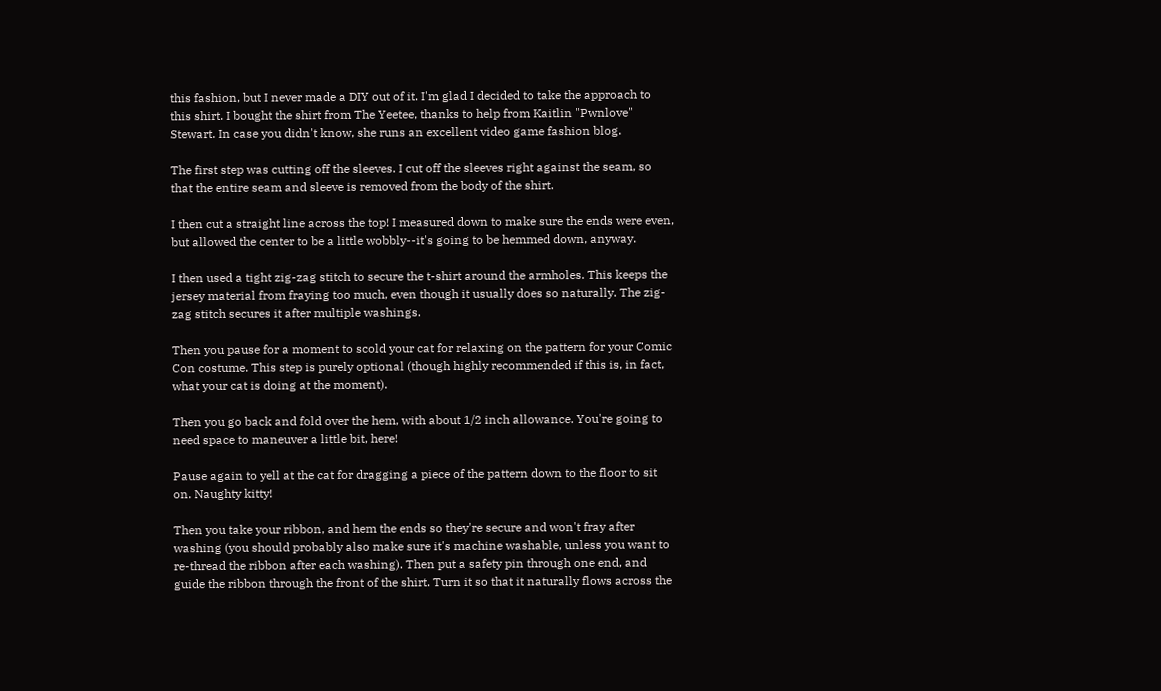this fashion, but I never made a DIY out of it. I'm glad I decided to take the approach to this shirt. I bought the shirt from The Yeetee, thanks to help from Kaitlin "Pwnlove" Stewart. In case you didn't know, she runs an excellent video game fashion blog.

The first step was cutting off the sleeves. I cut off the sleeves right against the seam, so that the entire seam and sleeve is removed from the body of the shirt.

I then cut a straight line across the top! I measured down to make sure the ends were even, but allowed the center to be a little wobbly--it's going to be hemmed down, anyway.

I then used a tight zig-zag stitch to secure the t-shirt around the armholes. This keeps the jersey material from fraying too much, even though it usually does so naturally. The zig-zag stitch secures it after multiple washings.

Then you pause for a moment to scold your cat for relaxing on the pattern for your Comic Con costume. This step is purely optional (though highly recommended if this is, in fact, what your cat is doing at the moment).

Then you go back and fold over the hem, with about 1/2 inch allowance. You're going to need space to maneuver a little bit, here!

Pause again to yell at the cat for dragging a piece of the pattern down to the floor to sit on. Naughty kitty!

Then you take your ribbon, and hem the ends so they're secure and won't fray after washing (you should probably also make sure it's machine washable, unless you want to re-thread the ribbon after each washing). Then put a safety pin through one end, and guide the ribbon through the front of the shirt. Turn it so that it naturally flows across the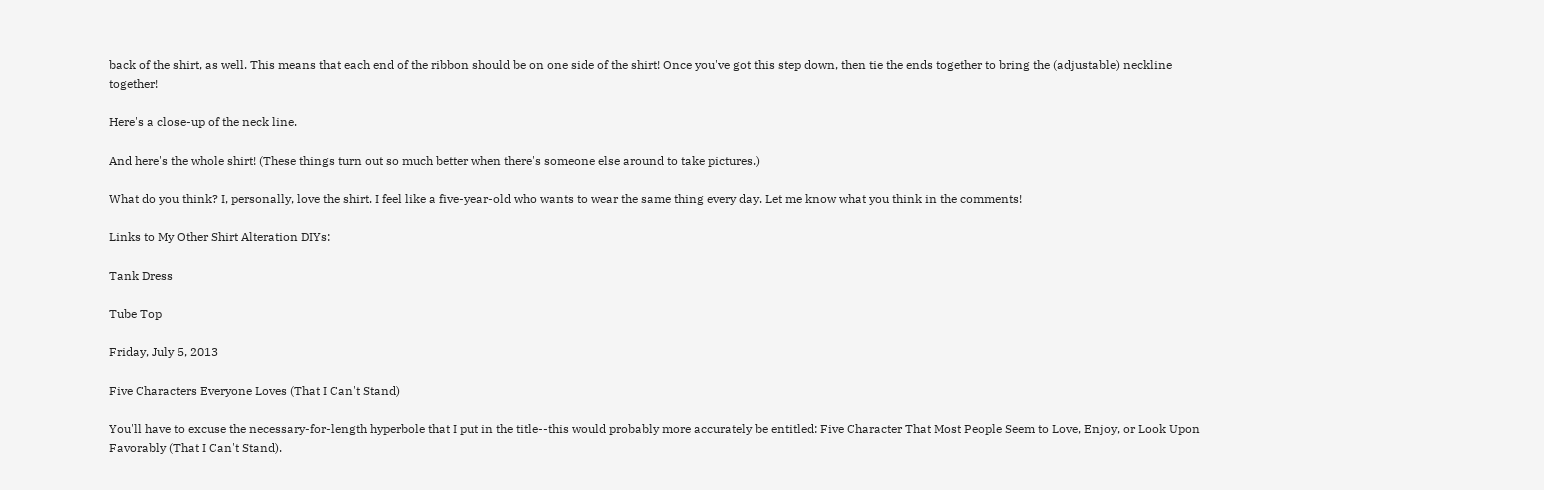back of the shirt, as well. This means that each end of the ribbon should be on one side of the shirt! Once you've got this step down, then tie the ends together to bring the (adjustable) neckline together!

Here's a close-up of the neck line.

And here's the whole shirt! (These things turn out so much better when there's someone else around to take pictures.)

What do you think? I, personally, love the shirt. I feel like a five-year-old who wants to wear the same thing every day. Let me know what you think in the comments!

Links to My Other Shirt Alteration DIYs:

Tank Dress

Tube Top

Friday, July 5, 2013

Five Characters Everyone Loves (That I Can't Stand)

You'll have to excuse the necessary-for-length hyperbole that I put in the title--this would probably more accurately be entitled: Five Character That Most People Seem to Love, Enjoy, or Look Upon Favorably (That I Can't Stand).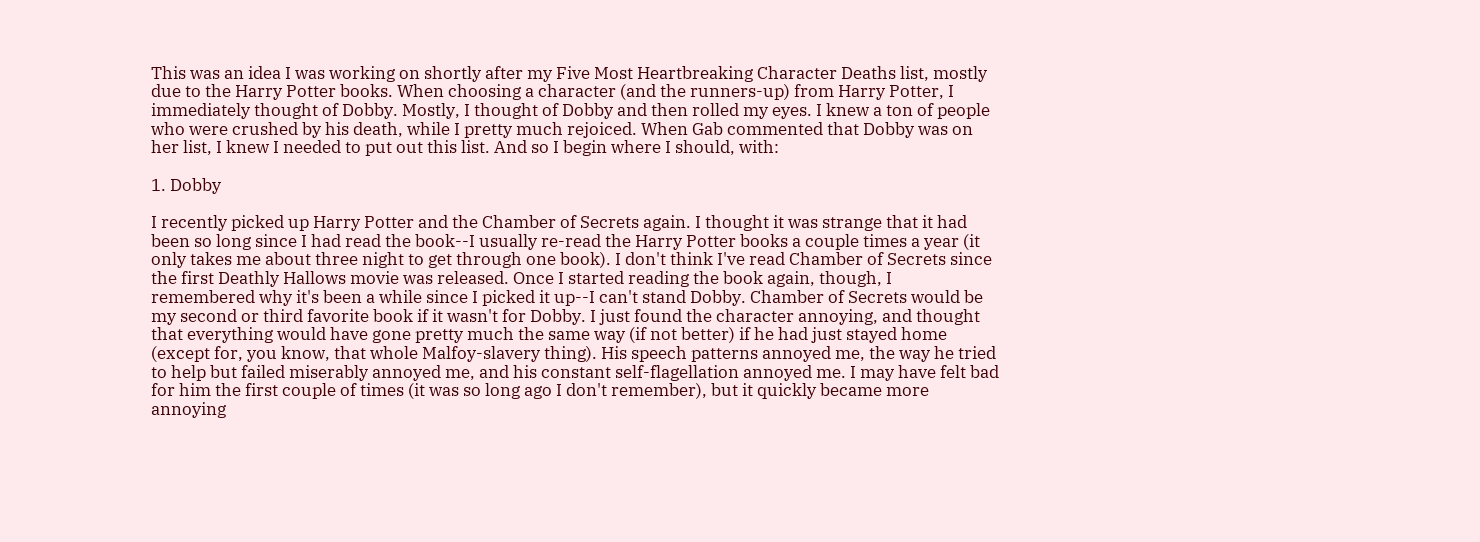This was an idea I was working on shortly after my Five Most Heartbreaking Character Deaths list, mostly due to the Harry Potter books. When choosing a character (and the runners-up) from Harry Potter, I immediately thought of Dobby. Mostly, I thought of Dobby and then rolled my eyes. I knew a ton of people who were crushed by his death, while I pretty much rejoiced. When Gab commented that Dobby was on her list, I knew I needed to put out this list. And so I begin where I should, with:

1. Dobby

I recently picked up Harry Potter and the Chamber of Secrets again. I thought it was strange that it had been so long since I had read the book--I usually re-read the Harry Potter books a couple times a year (it only takes me about three night to get through one book). I don't think I've read Chamber of Secrets since the first Deathly Hallows movie was released. Once I started reading the book again, though, I remembered why it's been a while since I picked it up--I can't stand Dobby. Chamber of Secrets would be my second or third favorite book if it wasn't for Dobby. I just found the character annoying, and thought that everything would have gone pretty much the same way (if not better) if he had just stayed home (except for, you know, that whole Malfoy-slavery thing). His speech patterns annoyed me, the way he tried to help but failed miserably annoyed me, and his constant self-flagellation annoyed me. I may have felt bad for him the first couple of times (it was so long ago I don't remember), but it quickly became more annoying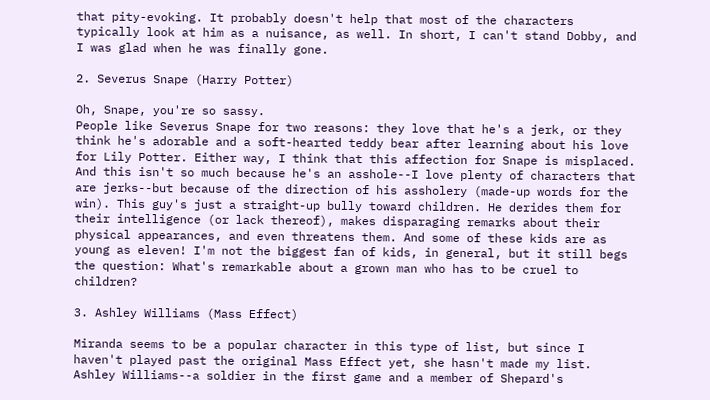that pity-evoking. It probably doesn't help that most of the characters typically look at him as a nuisance, as well. In short, I can't stand Dobby, and I was glad when he was finally gone.

2. Severus Snape (Harry Potter)

Oh, Snape, you're so sassy.
People like Severus Snape for two reasons: they love that he's a jerk, or they think he's adorable and a soft-hearted teddy bear after learning about his love for Lily Potter. Either way, I think that this affection for Snape is misplaced. And this isn't so much because he's an asshole--I love plenty of characters that are jerks--but because of the direction of his assholery (made-up words for the win). This guy's just a straight-up bully toward children. He derides them for their intelligence (or lack thereof), makes disparaging remarks about their physical appearances, and even threatens them. And some of these kids are as young as eleven! I'm not the biggest fan of kids, in general, but it still begs the question: What's remarkable about a grown man who has to be cruel to children?

3. Ashley Williams (Mass Effect)

Miranda seems to be a popular character in this type of list, but since I haven't played past the original Mass Effect yet, she hasn't made my list. Ashley Williams--a soldier in the first game and a member of Shepard's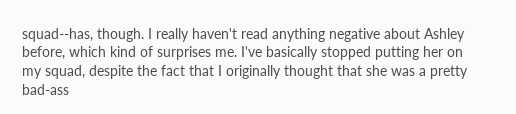squad--has, though. I really haven't read anything negative about Ashley before, which kind of surprises me. I've basically stopped putting her on my squad, despite the fact that I originally thought that she was a pretty bad-ass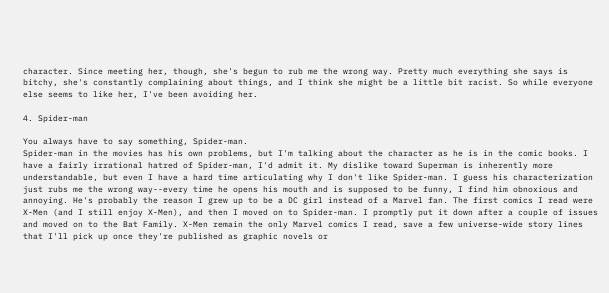character. Since meeting her, though, she's begun to rub me the wrong way. Pretty much everything she says is bitchy, she's constantly complaining about things, and I think she might be a little bit racist. So while everyone else seems to like her, I've been avoiding her.

4. Spider-man

You always have to say something, Spider-man.
Spider-man in the movies has his own problems, but I'm talking about the character as he is in the comic books. I have a fairly irrational hatred of Spider-man, I'd admit it. My dislike toward Superman is inherently more understandable, but even I have a hard time articulating why I don't like Spider-man. I guess his characterization just rubs me the wrong way--every time he opens his mouth and is supposed to be funny, I find him obnoxious and annoying. He's probably the reason I grew up to be a DC girl instead of a Marvel fan. The first comics I read were X-Men (and I still enjoy X-Men), and then I moved on to Spider-man. I promptly put it down after a couple of issues and moved on to the Bat Family. X-Men remain the only Marvel comics I read, save a few universe-wide story lines that I'll pick up once they're published as graphic novels or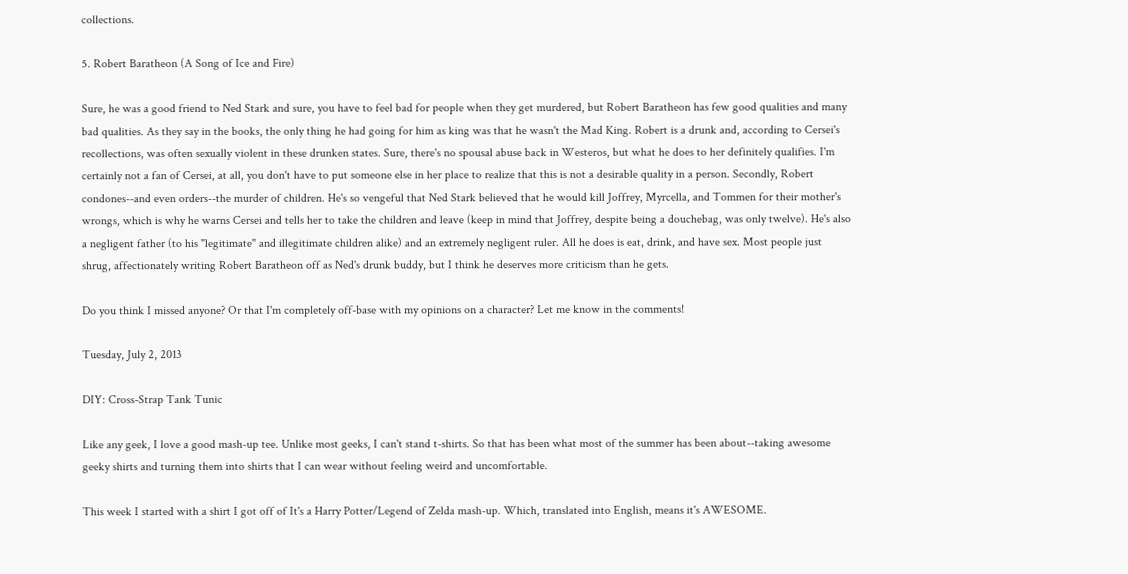collections.

5. Robert Baratheon (A Song of Ice and Fire)

Sure, he was a good friend to Ned Stark and sure, you have to feel bad for people when they get murdered, but Robert Baratheon has few good qualities and many bad qualities. As they say in the books, the only thing he had going for him as king was that he wasn't the Mad King. Robert is a drunk and, according to Cersei's recollections, was often sexually violent in these drunken states. Sure, there's no spousal abuse back in Westeros, but what he does to her definitely qualifies. I'm certainly not a fan of Cersei, at all, you don't have to put someone else in her place to realize that this is not a desirable quality in a person. Secondly, Robert condones--and even orders--the murder of children. He's so vengeful that Ned Stark believed that he would kill Joffrey, Myrcella, and Tommen for their mother's wrongs, which is why he warns Cersei and tells her to take the children and leave (keep in mind that Joffrey, despite being a douchebag, was only twelve). He's also a negligent father (to his "legitimate" and illegitimate children alike) and an extremely negligent ruler. All he does is eat, drink, and have sex. Most people just shrug, affectionately writing Robert Baratheon off as Ned's drunk buddy, but I think he deserves more criticism than he gets.

Do you think I missed anyone? Or that I'm completely off-base with my opinions on a character? Let me know in the comments!

Tuesday, July 2, 2013

DIY: Cross-Strap Tank Tunic

Like any geek, I love a good mash-up tee. Unlike most geeks, I can't stand t-shirts. So that has been what most of the summer has been about--taking awesome geeky shirts and turning them into shirts that I can wear without feeling weird and uncomfortable.

This week I started with a shirt I got off of It's a Harry Potter/Legend of Zelda mash-up. Which, translated into English, means it's AWESOME.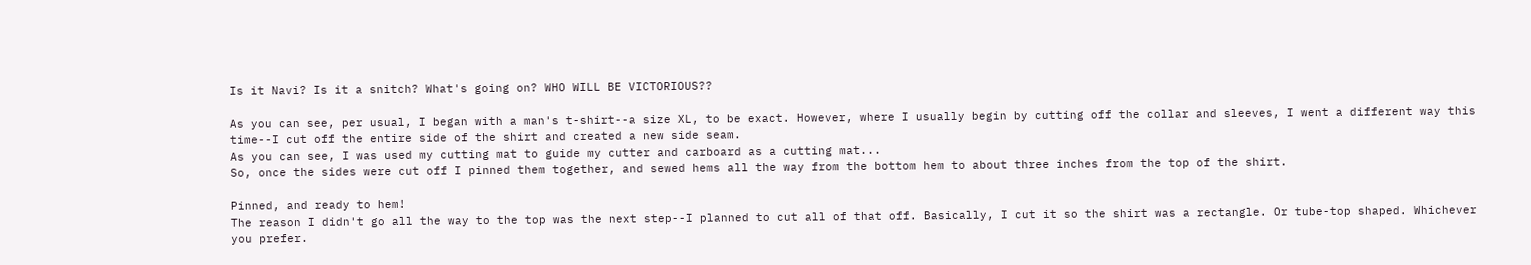Is it Navi? Is it a snitch? What's going on? WHO WILL BE VICTORIOUS??

As you can see, per usual, I began with a man's t-shirt--a size XL, to be exact. However, where I usually begin by cutting off the collar and sleeves, I went a different way this time--I cut off the entire side of the shirt and created a new side seam.
As you can see, I was used my cutting mat to guide my cutter and carboard as a cutting mat...
So, once the sides were cut off I pinned them together, and sewed hems all the way from the bottom hem to about three inches from the top of the shirt.

Pinned, and ready to hem!
The reason I didn't go all the way to the top was the next step--I planned to cut all of that off. Basically, I cut it so the shirt was a rectangle. Or tube-top shaped. Whichever you prefer.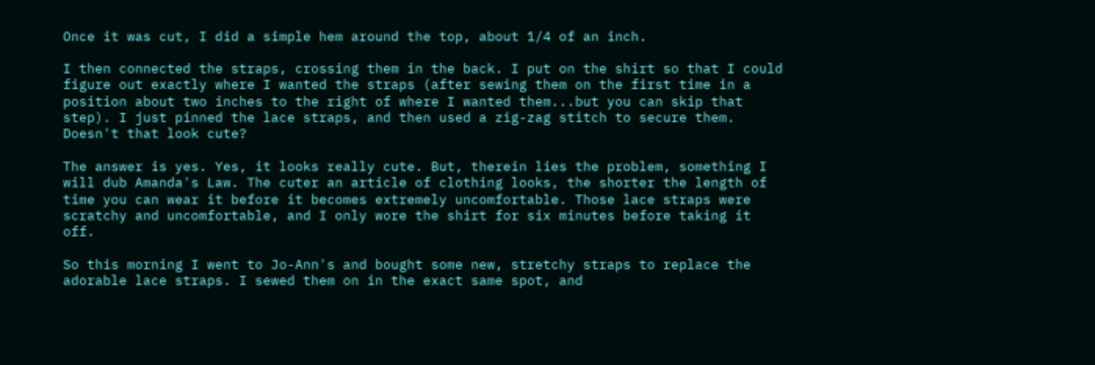Once it was cut, I did a simple hem around the top, about 1/4 of an inch.

I then connected the straps, crossing them in the back. I put on the shirt so that I could figure out exactly where I wanted the straps (after sewing them on the first time in a position about two inches to the right of where I wanted them...but you can skip that step). I just pinned the lace straps, and then used a zig-zag stitch to secure them.
Doesn't that look cute?

The answer is yes. Yes, it looks really cute. But, therein lies the problem, something I will dub Amanda's Law. The cuter an article of clothing looks, the shorter the length of time you can wear it before it becomes extremely uncomfortable. Those lace straps were scratchy and uncomfortable, and I only wore the shirt for six minutes before taking it off.

So this morning I went to Jo-Ann's and bought some new, stretchy straps to replace the adorable lace straps. I sewed them on in the exact same spot, and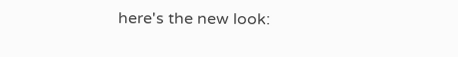here's the new look: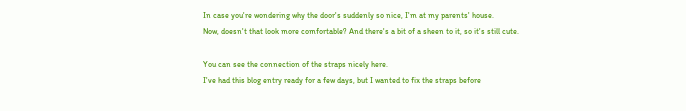In case you're wondering why the door's suddenly so nice, I'm at my parents' house.
Now, doesn't that look more comfortable? And there's a bit of a sheen to it, so it's still cute.

You can see the connection of the straps nicely here.
I've had this blog entry ready for a few days, but I wanted to fix the straps before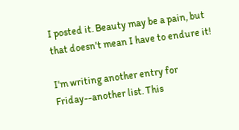I posted it. Beauty may be a pain, but that doesn't mean I have to endure it!

I'm writing another entry for Friday--another list. This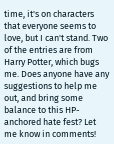time, it's on characters that everyone seems to love, but I can't stand. Two of the entries are from Harry Potter, which bugs me. Does anyone have any suggestions to help me out, and bring some balance to this HP-anchored hate fest? Let me know in comments!